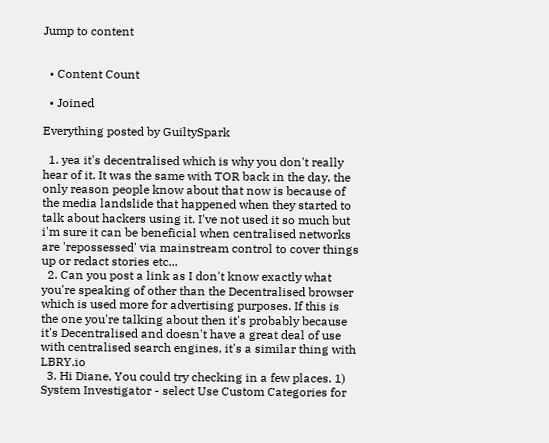Jump to content


  • Content Count

  • Joined

Everything posted by GuiltySpark

  1. yea it's decentralised which is why you don't really hear of it. It was the same with TOR back in the day, the only reason people know about that now is because of the media landslide that happened when they started to talk about hackers using it. I've not used it so much but i'm sure it can be beneficial when centralised networks are 'repossessed' via mainstream control to cover things up or redact stories etc...
  2. Can you post a link as I don't know exactly what you're speaking of other than the Decentralised browser which is used more for advertising purposes. If this is the one you're talking about then it's probably because it's Decentralised and doesn't have a great deal of use with centralised search engines, it's a similar thing with LBRY.io
  3. Hi Diane, You could try checking in a few places. 1) System Investigator - select Use Custom Categories for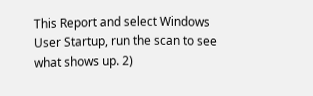This Report and select Windows User Startup, run the scan to see what shows up. 2)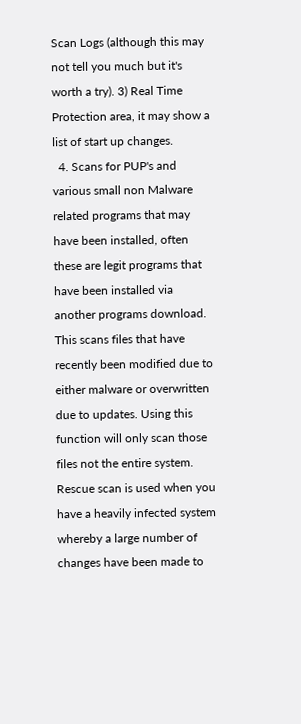Scan Logs (although this may not tell you much but it's worth a try). 3) Real Time Protection area, it may show a list of start up changes.
  4. Scans for PUP's and various small non Malware related programs that may have been installed, often these are legit programs that have been installed via another programs download. This scans files that have recently been modified due to either malware or overwritten due to updates. Using this function will only scan those files not the entire system. Rescue scan is used when you have a heavily infected system whereby a large number of changes have been made to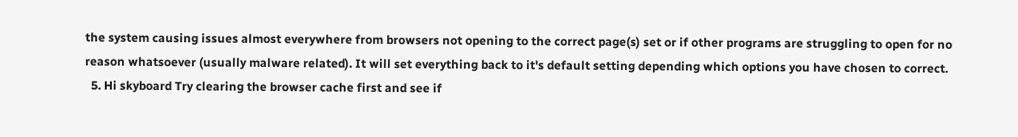the system causing issues almost everywhere from browsers not opening to the correct page(s) set or if other programs are struggling to open for no reason whatsoever (usually malware related). It will set everything back to it's default setting depending which options you have chosen to correct.
  5. Hi skyboard Try clearing the browser cache first and see if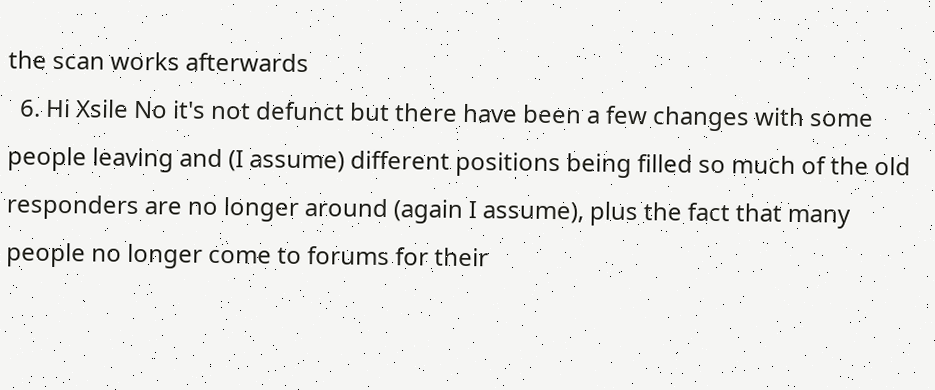the scan works afterwards
  6. Hi Xsile No it's not defunct but there have been a few changes with some people leaving and (I assume) different positions being filled so much of the old responders are no longer around (again I assume), plus the fact that many people no longer come to forums for their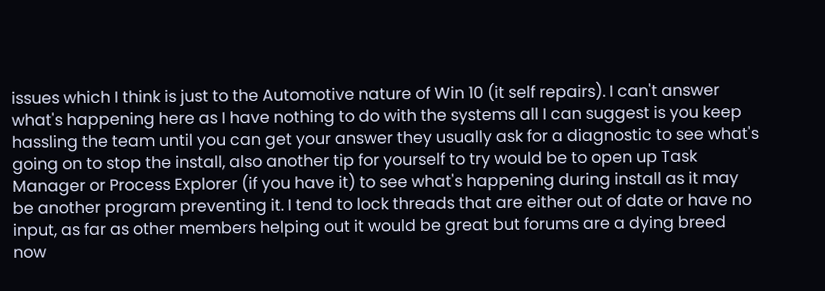issues which I think is just to the Automotive nature of Win 10 (it self repairs). I can't answer what's happening here as I have nothing to do with the systems all I can suggest is you keep hassling the team until you can get your answer they usually ask for a diagnostic to see what's going on to stop the install, also another tip for yourself to try would be to open up Task Manager or Process Explorer (if you have it) to see what's happening during install as it may be another program preventing it. I tend to lock threads that are either out of date or have no input, as far as other members helping out it would be great but forums are a dying breed now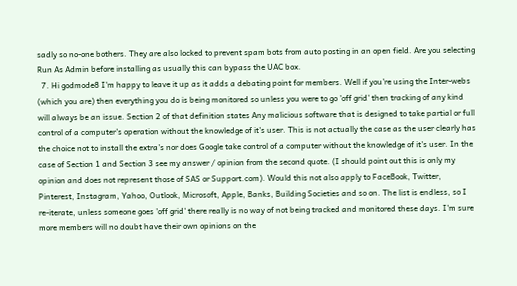sadly so no-one bothers. They are also locked to prevent spam bots from auto posting in an open field. Are you selecting Run As Admin before installing as usually this can bypass the UAC box.
  7. Hi godmode8 I'm happy to leave it up as it adds a debating point for members. Well if you're using the Inter-webs (which you are) then everything you do is being monitored so unless you were to go 'off grid' then tracking of any kind will always be an issue. Section 2 of that definition states Any malicious software that is designed to take partial or full control of a computer's operation without the knowledge of it's user. This is not actually the case as the user clearly has the choice not to install the extra's nor does Google take control of a computer without the knowledge of it's user. In the case of Section 1 and Section 3 see my answer / opinion from the second quote. (I should point out this is only my opinion and does not represent those of SAS or Support.com). Would this not also apply to FaceBook, Twitter, Pinterest, Instagram, Yahoo, Outlook, Microsoft, Apple, Banks, Building Societies and so on. The list is endless, so I re-iterate, unless someone goes 'off grid' there really is no way of not being tracked and monitored these days. I'm sure more members will no doubt have their own opinions on the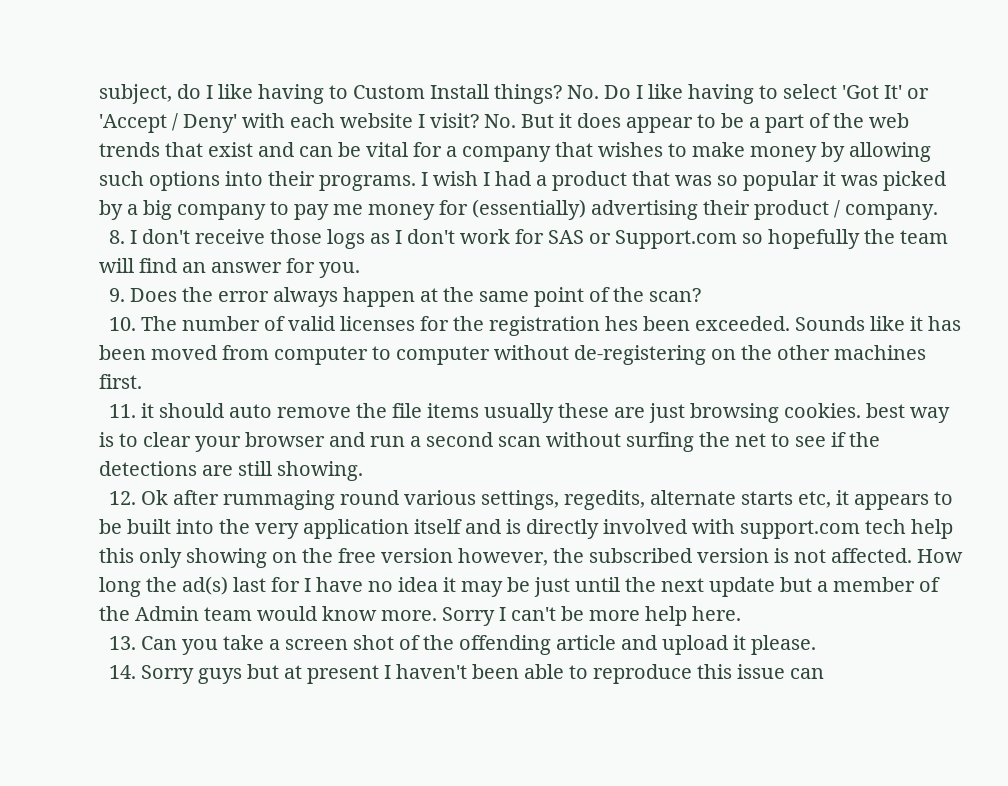subject, do I like having to Custom Install things? No. Do I like having to select 'Got It' or 'Accept / Deny' with each website I visit? No. But it does appear to be a part of the web trends that exist and can be vital for a company that wishes to make money by allowing such options into their programs. I wish I had a product that was so popular it was picked by a big company to pay me money for (essentially) advertising their product / company.
  8. I don't receive those logs as I don't work for SAS or Support.com so hopefully the team will find an answer for you.
  9. Does the error always happen at the same point of the scan?
  10. The number of valid licenses for the registration hes been exceeded. Sounds like it has been moved from computer to computer without de-registering on the other machines first.
  11. it should auto remove the file items usually these are just browsing cookies. best way is to clear your browser and run a second scan without surfing the net to see if the detections are still showing.
  12. Ok after rummaging round various settings, regedits, alternate starts etc, it appears to be built into the very application itself and is directly involved with support.com tech help this only showing on the free version however, the subscribed version is not affected. How long the ad(s) last for I have no idea it may be just until the next update but a member of the Admin team would know more. Sorry I can't be more help here.
  13. Can you take a screen shot of the offending article and upload it please.
  14. Sorry guys but at present I haven't been able to reproduce this issue can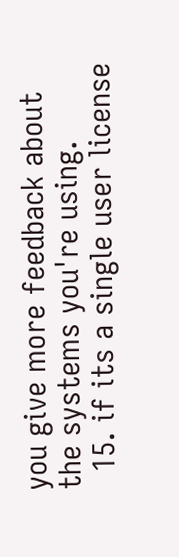you give more feedback about the systems you're using.
  15. if its a single user license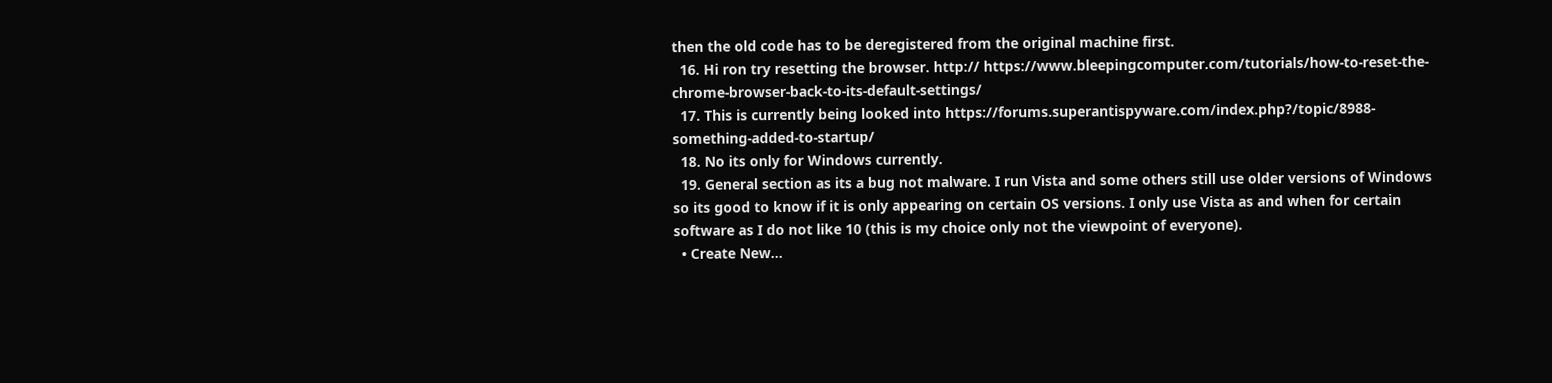then the old code has to be deregistered from the original machine first.
  16. Hi ron try resetting the browser. http:// https://www.bleepingcomputer.com/tutorials/how-to-reset-the-chrome-browser-back-to-its-default-settings/
  17. This is currently being looked into https://forums.superantispyware.com/index.php?/topic/8988-something-added-to-startup/
  18. No its only for Windows currently.
  19. General section as its a bug not malware. I run Vista and some others still use older versions of Windows so its good to know if it is only appearing on certain OS versions. I only use Vista as and when for certain software as I do not like 10 (this is my choice only not the viewpoint of everyone).
  • Create New...